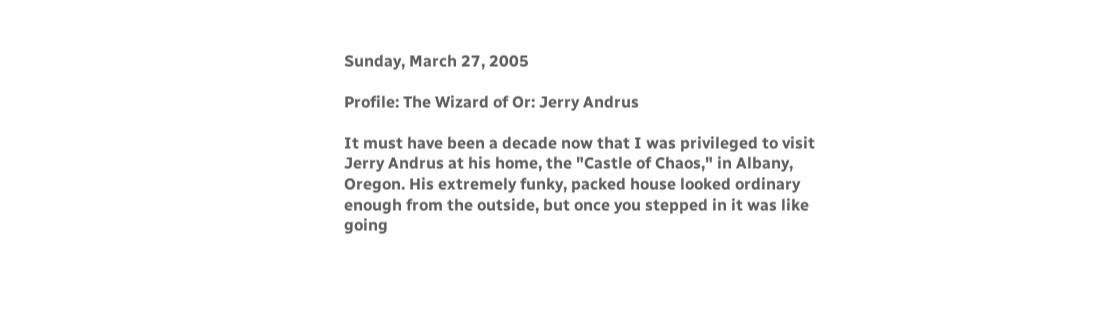Sunday, March 27, 2005

Profile: The Wizard of Or: Jerry Andrus

It must have been a decade now that I was privileged to visit Jerry Andrus at his home, the "Castle of Chaos," in Albany, Oregon. His extremely funky, packed house looked ordinary enough from the outside, but once you stepped in it was like going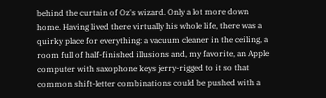behind the curtain of Oz's wizard. Only a lot more down home. Having lived there virtually his whole life, there was a quirky place for everything: a vacuum cleaner in the ceiling, a room full of half-finished illusions and, my favorite, an Apple computer with saxophone keys jerry-rigged to it so that common shift-letter combinations could be pushed with a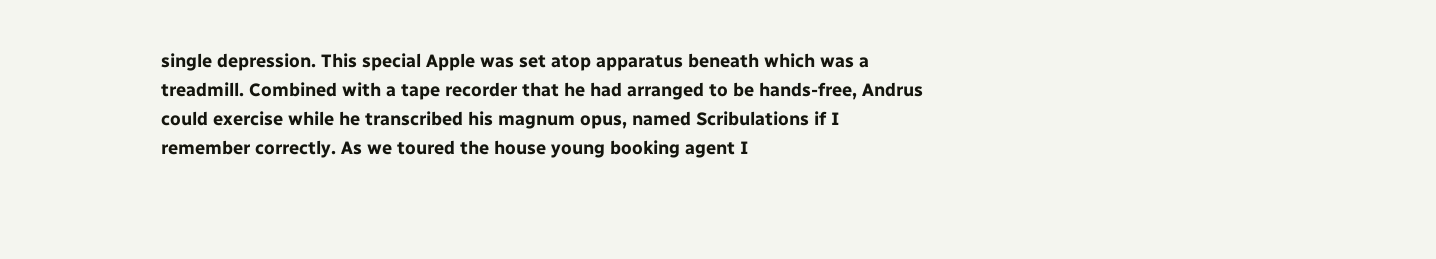single depression. This special Apple was set atop apparatus beneath which was a treadmill. Combined with a tape recorder that he had arranged to be hands-free, Andrus could exercise while he transcribed his magnum opus, named Scribulations if I remember correctly. As we toured the house young booking agent I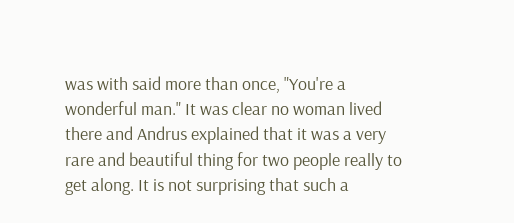was with said more than once, "You're a wonderful man." It was clear no woman lived there and Andrus explained that it was a very rare and beautiful thing for two people really to get along. It is not surprising that such a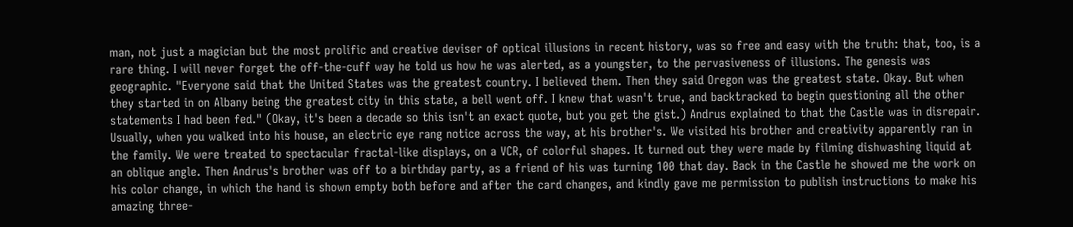man, not just a magician but the most prolific and creative deviser of optical illusions in recent history, was so free and easy with the truth: that, too, is a rare thing. I will never forget the off-the-cuff way he told us how he was alerted, as a youngster, to the pervasiveness of illusions. The genesis was geographic. "Everyone said that the United States was the greatest country. I believed them. Then they said Oregon was the greatest state. Okay. But when they started in on Albany being the greatest city in this state, a bell went off. I knew that wasn't true, and backtracked to begin questioning all the other statements I had been fed." (Okay, it's been a decade so this isn't an exact quote, but you get the gist.) Andrus explained to that the Castle was in disrepair. Usually, when you walked into his house, an electric eye rang notice across the way, at his brother's. We visited his brother and creativity apparently ran in the family. We were treated to spectacular fractal-like displays, on a VCR, of colorful shapes. It turned out they were made by filming dishwashing liquid at an oblique angle. Then Andrus's brother was off to a birthday party, as a friend of his was turning 100 that day. Back in the Castle he showed me the work on his color change, in which the hand is shown empty both before and after the card changes, and kindly gave me permission to publish instructions to make his amazing three-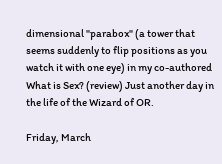dimensional "parabox" (a tower that seems suddenly to flip positions as you watch it with one eye) in my co-authored What is Sex? (review) Just another day in the life of the Wizard of OR.

Friday, March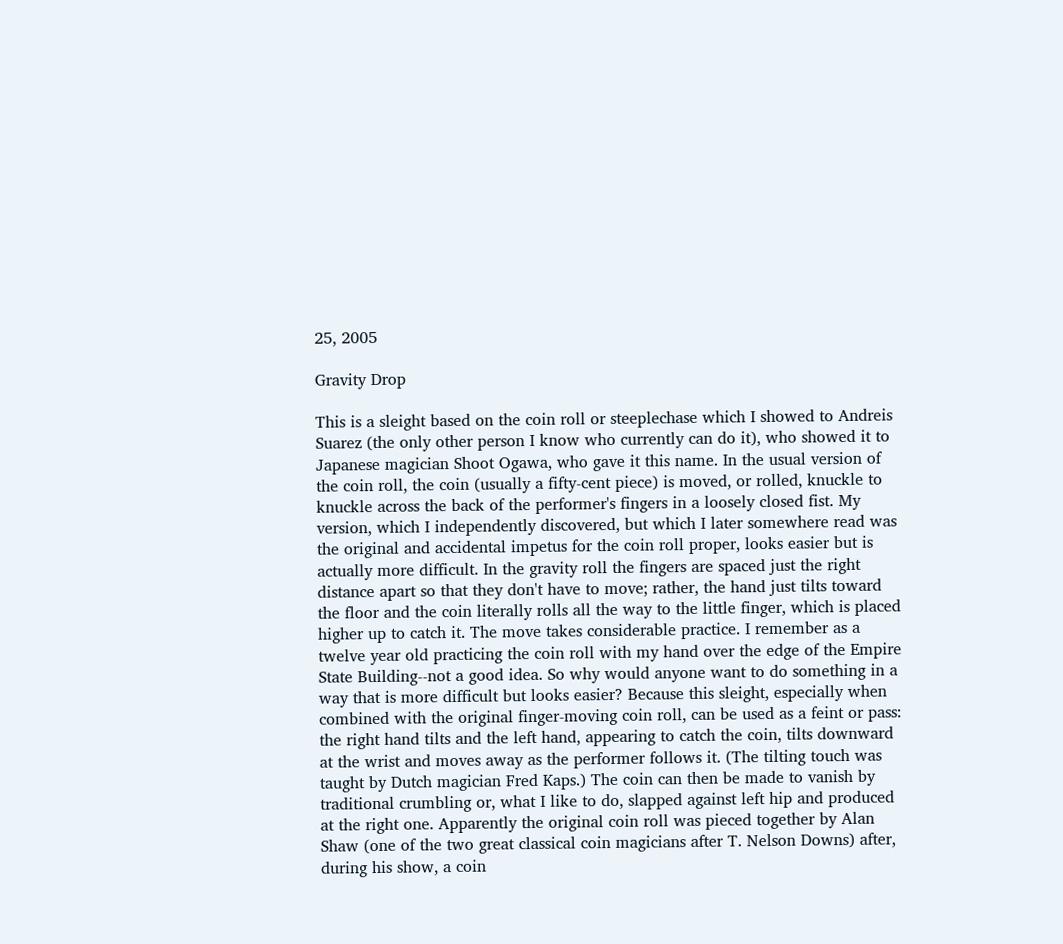25, 2005

Gravity Drop

This is a sleight based on the coin roll or steeplechase which I showed to Andreis Suarez (the only other person I know who currently can do it), who showed it to Japanese magician Shoot Ogawa, who gave it this name. In the usual version of the coin roll, the coin (usually a fifty-cent piece) is moved, or rolled, knuckle to knuckle across the back of the performer's fingers in a loosely closed fist. My version, which I independently discovered, but which I later somewhere read was the original and accidental impetus for the coin roll proper, looks easier but is actually more difficult. In the gravity roll the fingers are spaced just the right distance apart so that they don't have to move; rather, the hand just tilts toward the floor and the coin literally rolls all the way to the little finger, which is placed higher up to catch it. The move takes considerable practice. I remember as a twelve year old practicing the coin roll with my hand over the edge of the Empire State Building--not a good idea. So why would anyone want to do something in a way that is more difficult but looks easier? Because this sleight, especially when combined with the original finger-moving coin roll, can be used as a feint or pass: the right hand tilts and the left hand, appearing to catch the coin, tilts downward at the wrist and moves away as the performer follows it. (The tilting touch was taught by Dutch magician Fred Kaps.) The coin can then be made to vanish by traditional crumbling or, what I like to do, slapped against left hip and produced at the right one. Apparently the original coin roll was pieced together by Alan Shaw (one of the two great classical coin magicians after T. Nelson Downs) after, during his show, a coin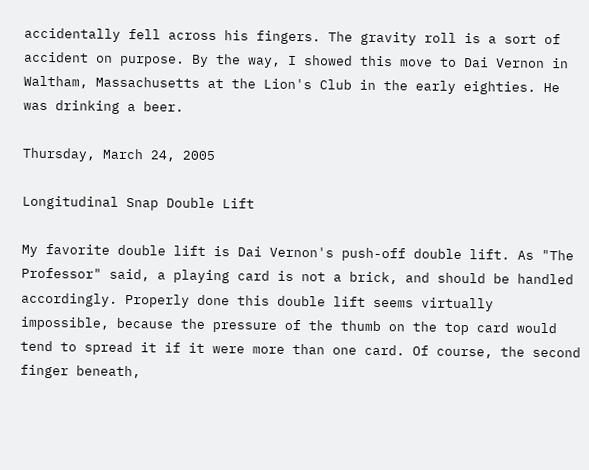accidentally fell across his fingers. The gravity roll is a sort of accident on purpose. By the way, I showed this move to Dai Vernon in Waltham, Massachusetts at the Lion's Club in the early eighties. He was drinking a beer.

Thursday, March 24, 2005

Longitudinal Snap Double Lift

My favorite double lift is Dai Vernon's push-off double lift. As "The Professor" said, a playing card is not a brick, and should be handled accordingly. Properly done this double lift seems virtually impossible, because the pressure of the thumb on the top card would tend to spread it if it were more than one card. Of course, the second finger beneath,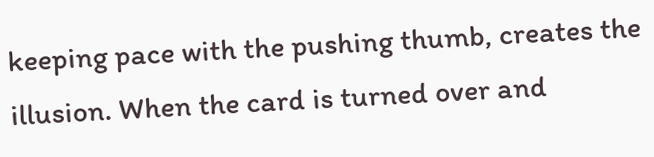keeping pace with the pushing thumb, creates the illusion. When the card is turned over and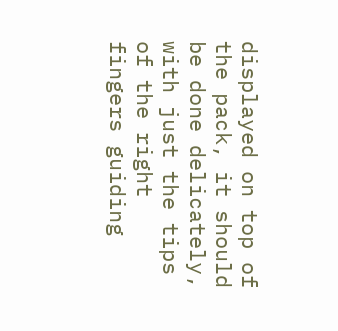displayed on top of the pack, it should be done delicately, with just the tips of the right fingers guiding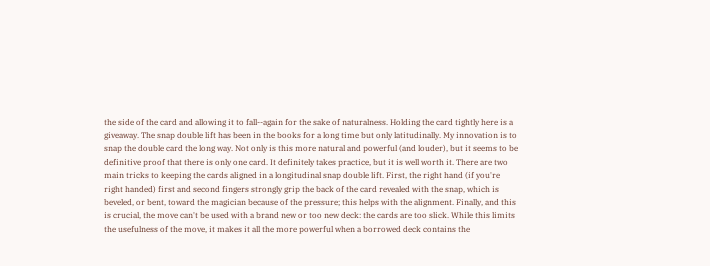the side of the card and allowing it to fall--again for the sake of naturalness. Holding the card tightly here is a giveaway. The snap double lift has been in the books for a long time but only latitudinally. My innovation is to snap the double card the long way. Not only is this more natural and powerful (and louder), but it seems to be definitive proof that there is only one card. It definitely takes practice, but it is well worth it. There are two main tricks to keeping the cards aligned in a longitudinal snap double lift. First, the right hand (if you're right handed) first and second fingers strongly grip the back of the card revealed with the snap, which is beveled, or bent, toward the magician because of the pressure; this helps with the alignment. Finally, and this is crucial, the move can't be used with a brand new or too new deck: the cards are too slick. While this limits the usefulness of the move, it makes it all the more powerful when a borrowed deck contains the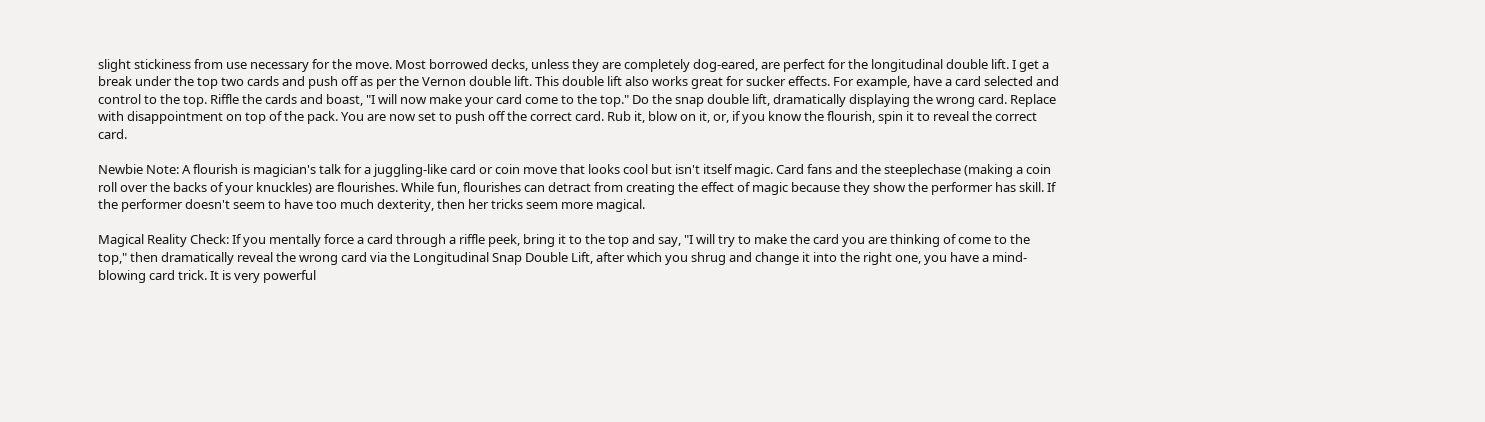slight stickiness from use necessary for the move. Most borrowed decks, unless they are completely dog-eared, are perfect for the longitudinal double lift. I get a break under the top two cards and push off as per the Vernon double lift. This double lift also works great for sucker effects. For example, have a card selected and control to the top. Riffle the cards and boast, "I will now make your card come to the top." Do the snap double lift, dramatically displaying the wrong card. Replace with disappointment on top of the pack. You are now set to push off the correct card. Rub it, blow on it, or, if you know the flourish, spin it to reveal the correct card.

Newbie Note: A flourish is magician's talk for a juggling-like card or coin move that looks cool but isn't itself magic. Card fans and the steeplechase (making a coin roll over the backs of your knuckles) are flourishes. While fun, flourishes can detract from creating the effect of magic because they show the performer has skill. If the performer doesn't seem to have too much dexterity, then her tricks seem more magical.

Magical Reality Check: If you mentally force a card through a riffle peek, bring it to the top and say, "I will try to make the card you are thinking of come to the top," then dramatically reveal the wrong card via the Longitudinal Snap Double Lift, after which you shrug and change it into the right one, you have a mind-blowing card trick. It is very powerful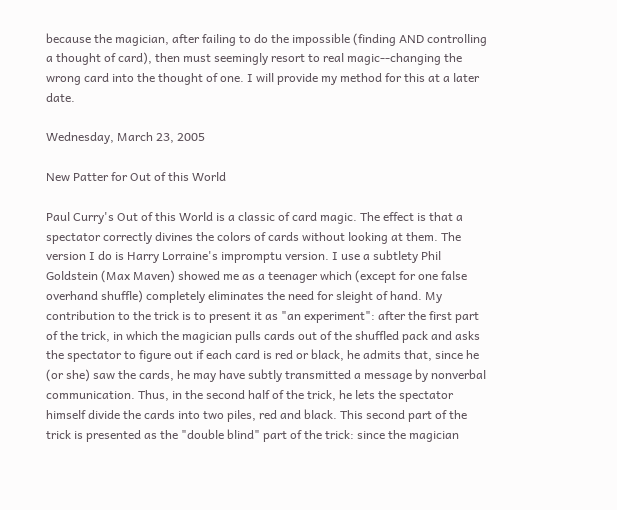because the magician, after failing to do the impossible (finding AND controlling a thought of card), then must seemingly resort to real magic--changing the wrong card into the thought of one. I will provide my method for this at a later date.

Wednesday, March 23, 2005

New Patter for Out of this World

Paul Curry's Out of this World is a classic of card magic. The effect is that a spectator correctly divines the colors of cards without looking at them. The version I do is Harry Lorraine's impromptu version. I use a subtlety Phil Goldstein (Max Maven) showed me as a teenager which (except for one false overhand shuffle) completely eliminates the need for sleight of hand. My contribution to the trick is to present it as "an experiment": after the first part of the trick, in which the magician pulls cards out of the shuffled pack and asks the spectator to figure out if each card is red or black, he admits that, since he (or she) saw the cards, he may have subtly transmitted a message by nonverbal communication. Thus, in the second half of the trick, he lets the spectator himself divide the cards into two piles, red and black. This second part of the trick is presented as the "double blind" part of the trick: since the magician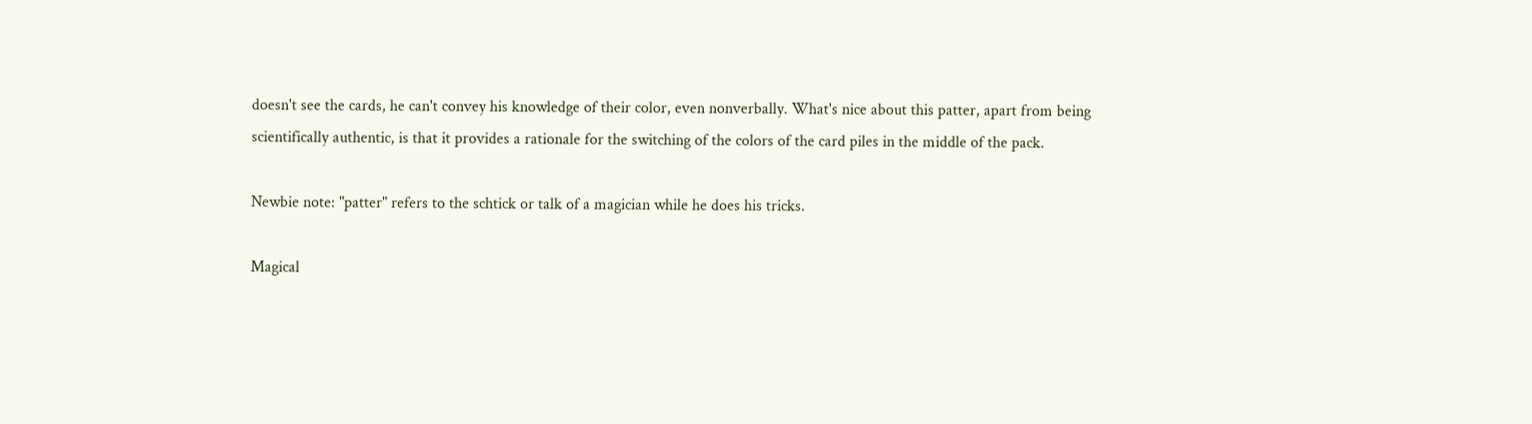doesn't see the cards, he can't convey his knowledge of their color, even nonverbally. What's nice about this patter, apart from being scientifically authentic, is that it provides a rationale for the switching of the colors of the card piles in the middle of the pack.

Newbie note: "patter" refers to the schtick or talk of a magician while he does his tricks.

Magical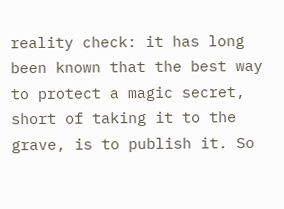reality check: it has long been known that the best way to protect a magic secret, short of taking it to the grave, is to publish it. So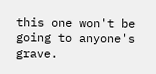this one won't be going to anyone's grave.